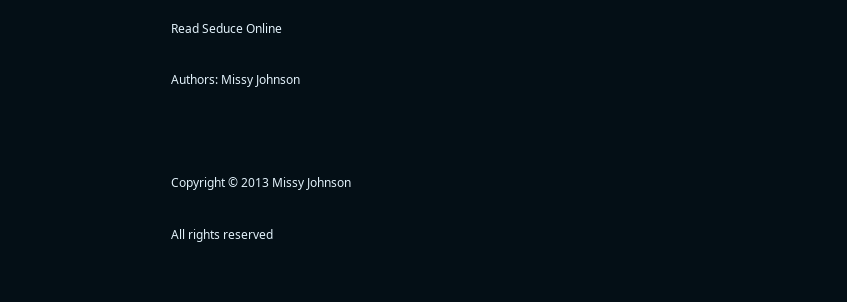Read Seduce Online

Authors: Missy Johnson



Copyright © 2013 Missy Johnson

All rights reserved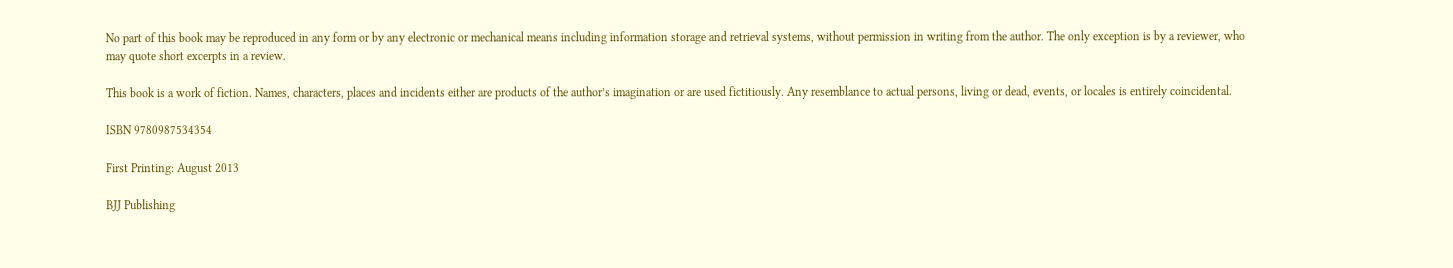No part of this book may be reproduced in any form or by any electronic or mechanical means including information storage and retrieval systems, without permission in writing from the author. The only exception is by a reviewer, who may quote short excerpts in a review.

This book is a work of fiction. Names, characters, places and incidents either are products of the author’s imagination or are used fictitiously. Any resemblance to actual persons, living or dead, events, or locales is entirely coincidental.

ISBN 9780987534354

First Printing: August 2013

BJJ Publishing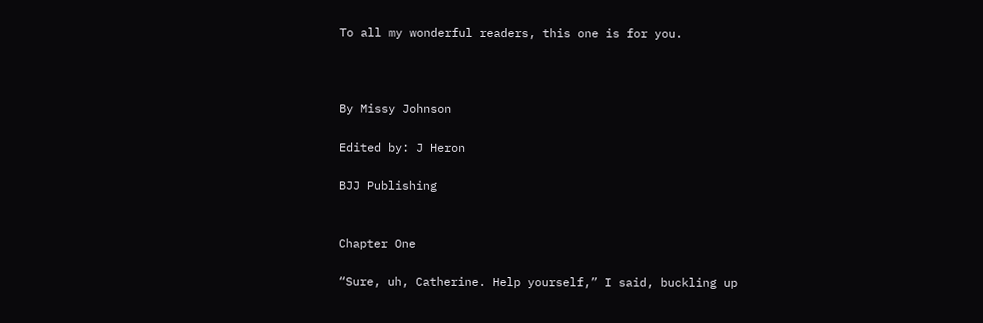To all my wonderful readers, this one is for you.



By Missy Johnson

Edited by: J Heron

BJJ Publishing


Chapter One

“Sure, uh, Catherine. Help yourself,” I said, buckling up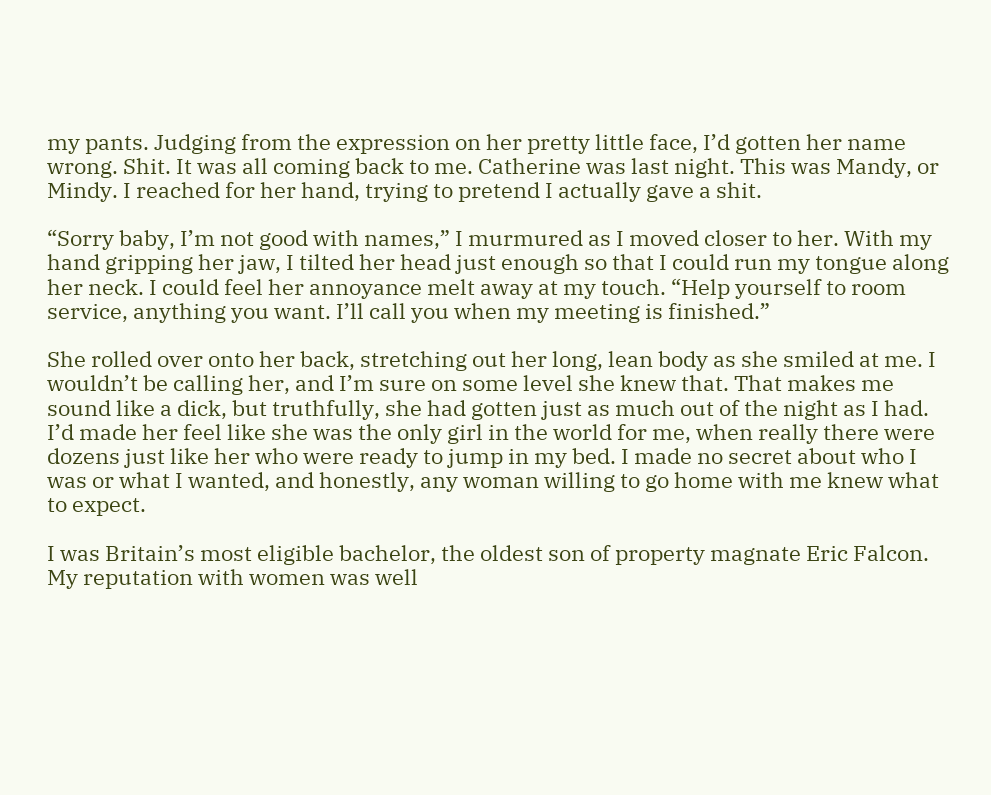my pants. Judging from the expression on her pretty little face, I’d gotten her name wrong. Shit. It was all coming back to me. Catherine was last night. This was Mandy, or Mindy. I reached for her hand, trying to pretend I actually gave a shit.

“Sorry baby, I’m not good with names,” I murmured as I moved closer to her. With my hand gripping her jaw, I tilted her head just enough so that I could run my tongue along her neck. I could feel her annoyance melt away at my touch. “Help yourself to room service, anything you want. I’ll call you when my meeting is finished.”

She rolled over onto her back, stretching out her long, lean body as she smiled at me. I wouldn’t be calling her, and I’m sure on some level she knew that. That makes me sound like a dick, but truthfully, she had gotten just as much out of the night as I had. I’d made her feel like she was the only girl in the world for me, when really there were dozens just like her who were ready to jump in my bed. I made no secret about who I was or what I wanted, and honestly, any woman willing to go home with me knew what to expect.

I was Britain’s most eligible bachelor, the oldest son of property magnate Eric Falcon. My reputation with women was well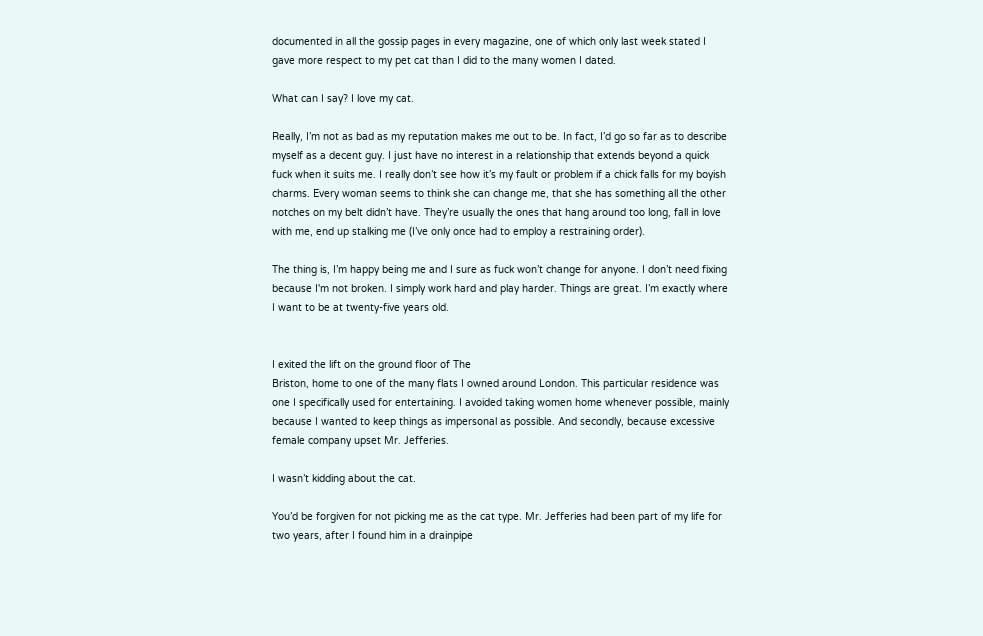documented in all the gossip pages in every magazine, one of which only last week stated I gave more respect to my pet cat than I did to the many women I dated.

What can I say? I love my cat.

Really, I’m not as bad as my reputation makes me out to be. In fact, I’d go so far as to describe myself as a decent guy. I just have no interest in a relationship that extends beyond a quick fuck when it suits me. I really don’t see how it’s my fault or problem if a chick falls for my boyish charms. Every woman seems to think she can change me, that she has something all the other notches on my belt didn’t have. They’re usually the ones that hang around too long, fall in love with me, end up stalking me (I’ve only once had to employ a restraining order).

The thing is, I’m happy being me and I sure as fuck won’t change for anyone. I don’t need fixing because I'm not broken. I simply work hard and play harder. Things are great. I’m exactly where I want to be at twenty-five years old.


I exited the lift on the ground floor of The
Briston, home to one of the many flats I owned around London. This particular residence was one I specifically used for entertaining. I avoided taking women home whenever possible, mainly because I wanted to keep things as impersonal as possible. And secondly, because excessive female company upset Mr. Jefferies.

I wasn’t kidding about the cat.

You’d be forgiven for not picking me as the cat type. Mr. Jefferies had been part of my life for two years, after I found him in a drainpipe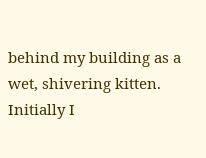behind my building as a wet, shivering kitten. Initially I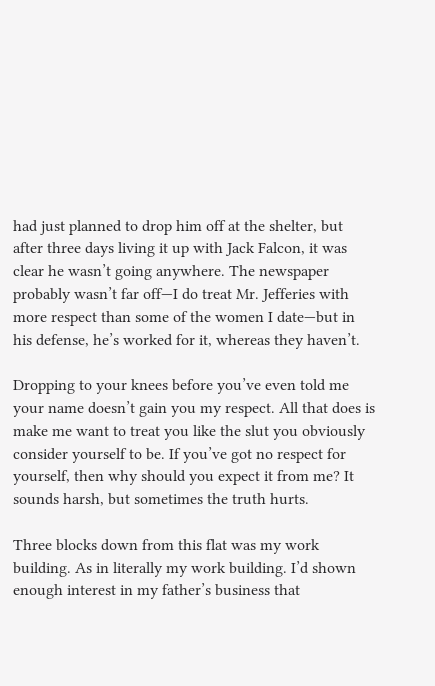had just planned to drop him off at the shelter, but after three days living it up with Jack Falcon, it was clear he wasn’t going anywhere. The newspaper probably wasn’t far off—I do treat Mr. Jefferies with more respect than some of the women I date—but in his defense, he’s worked for it, whereas they haven’t.

Dropping to your knees before you’ve even told me your name doesn’t gain you my respect. All that does is make me want to treat you like the slut you obviously consider yourself to be. If you’ve got no respect for yourself, then why should you expect it from me? It sounds harsh, but sometimes the truth hurts.

Three blocks down from this flat was my work building. As in literally my work building. I’d shown enough interest in my father’s business that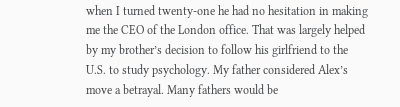when I turned twenty-one he had no hesitation in making me the CEO of the London office. That was largely helped by my brother’s decision to follow his girlfriend to the U.S. to study psychology. My father considered Alex’s move a betrayal. Many fathers would be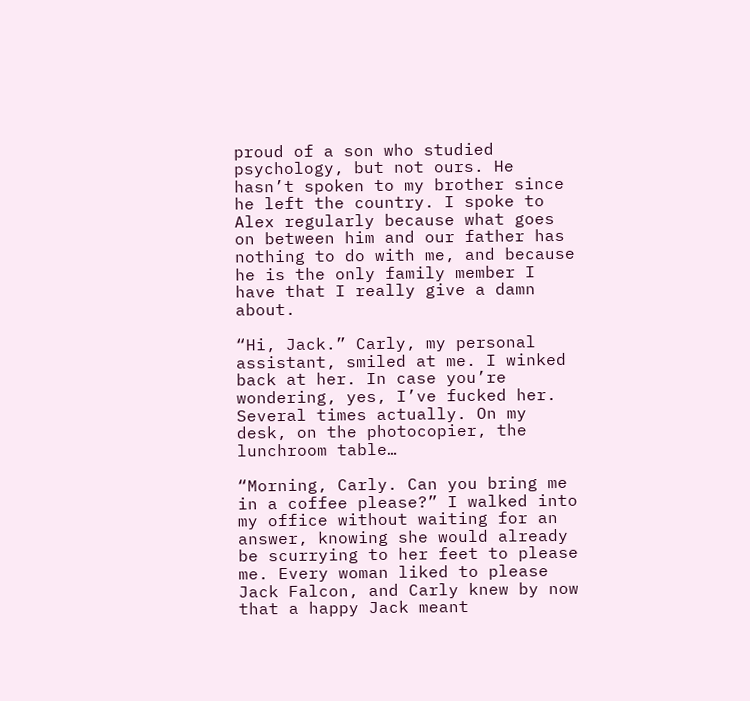proud of a son who studied psychology, but not ours. He hasn’t spoken to my brother since he left the country. I spoke to Alex regularly because what goes on between him and our father has nothing to do with me, and because he is the only family member I have that I really give a damn about.

“Hi, Jack.” Carly, my personal assistant, smiled at me. I winked back at her. In case you’re wondering, yes, I’ve fucked her. Several times actually. On my desk, on the photocopier, the lunchroom table…

“Morning, Carly. Can you bring me in a coffee please?” I walked into my office without waiting for an answer, knowing she would already be scurrying to her feet to please me. Every woman liked to please Jack Falcon, and Carly knew by now that a happy Jack meant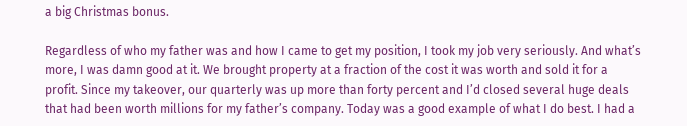a big Christmas bonus.

Regardless of who my father was and how I came to get my position, I took my job very seriously. And what’s more, I was damn good at it. We brought property at a fraction of the cost it was worth and sold it for a profit. Since my takeover, our quarterly was up more than forty percent and I’d closed several huge deals that had been worth millions for my father’s company. Today was a good example of what I do best. I had a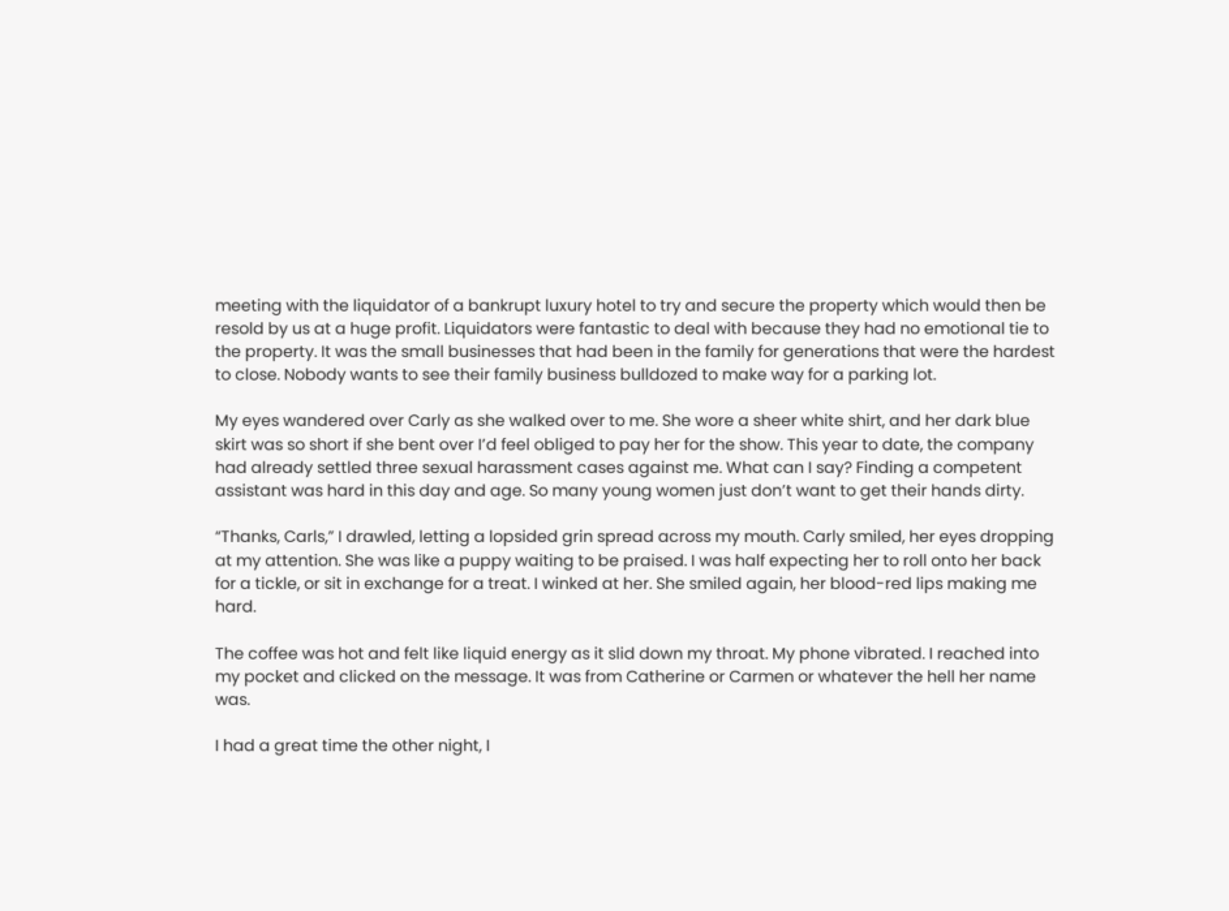meeting with the liquidator of a bankrupt luxury hotel to try and secure the property which would then be resold by us at a huge profit. Liquidators were fantastic to deal with because they had no emotional tie to the property. It was the small businesses that had been in the family for generations that were the hardest to close. Nobody wants to see their family business bulldozed to make way for a parking lot.

My eyes wandered over Carly as she walked over to me. She wore a sheer white shirt, and her dark blue skirt was so short if she bent over I’d feel obliged to pay her for the show. This year to date, the company had already settled three sexual harassment cases against me. What can I say? Finding a competent assistant was hard in this day and age. So many young women just don’t want to get their hands dirty.

“Thanks, Carls,” I drawled, letting a lopsided grin spread across my mouth. Carly smiled, her eyes dropping at my attention. She was like a puppy waiting to be praised. I was half expecting her to roll onto her back for a tickle, or sit in exchange for a treat. I winked at her. She smiled again, her blood-red lips making me hard.

The coffee was hot and felt like liquid energy as it slid down my throat. My phone vibrated. I reached into my pocket and clicked on the message. It was from Catherine or Carmen or whatever the hell her name was.

I had a great time the other night, I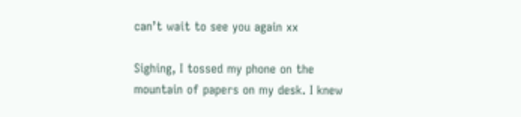can’t wait to see you again xx

Sighing, I tossed my phone on the mountain of papers on my desk. I knew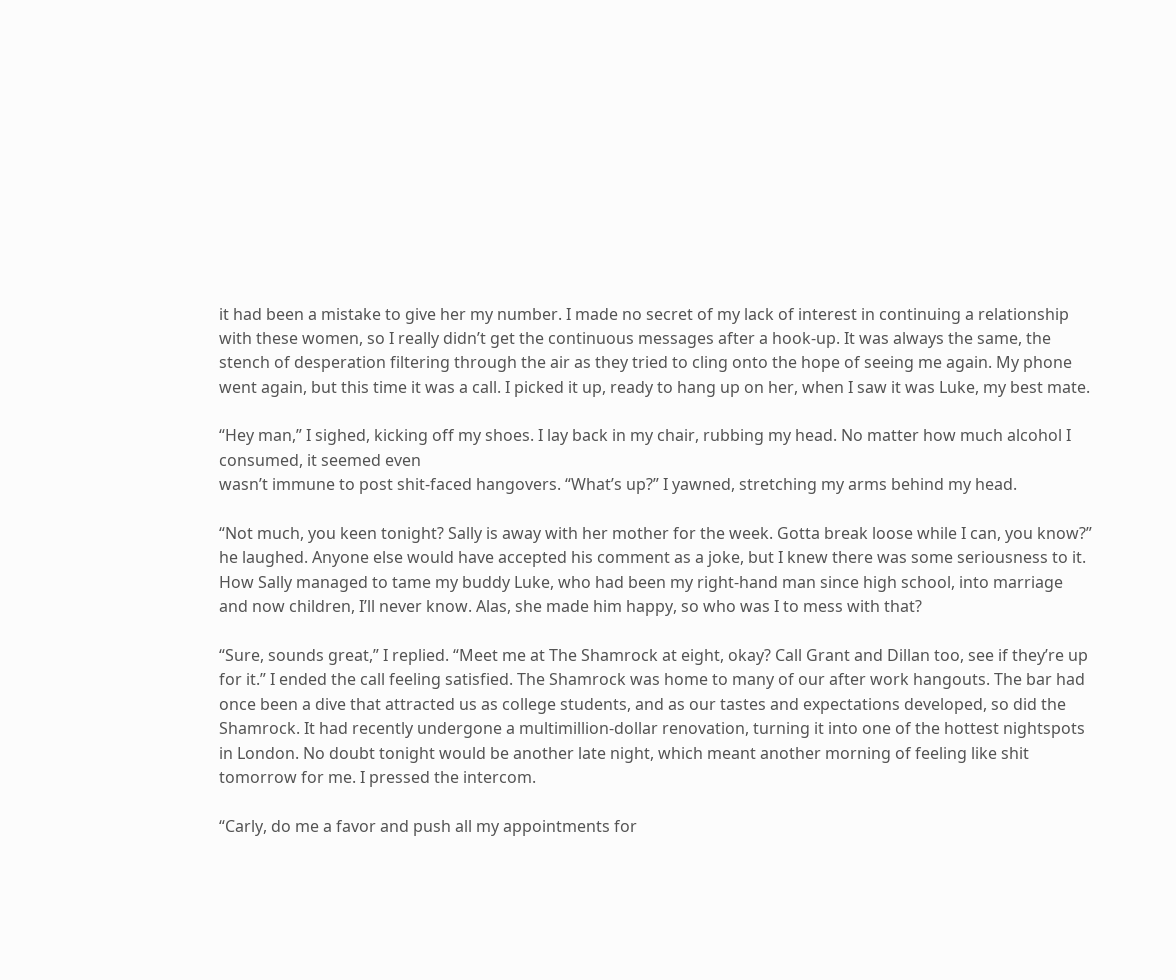it had been a mistake to give her my number. I made no secret of my lack of interest in continuing a relationship with these women, so I really didn’t get the continuous messages after a hook-up. It was always the same, the stench of desperation filtering through the air as they tried to cling onto the hope of seeing me again. My phone went again, but this time it was a call. I picked it up, ready to hang up on her, when I saw it was Luke, my best mate.

“Hey man,” I sighed, kicking off my shoes. I lay back in my chair, rubbing my head. No matter how much alcohol I consumed, it seemed even
wasn’t immune to post shit-faced hangovers. “What’s up?” I yawned, stretching my arms behind my head.

“Not much, you keen tonight? Sally is away with her mother for the week. Gotta break loose while I can, you know?” he laughed. Anyone else would have accepted his comment as a joke, but I knew there was some seriousness to it. How Sally managed to tame my buddy Luke, who had been my right-hand man since high school, into marriage and now children, I’ll never know. Alas, she made him happy, so who was I to mess with that?

“Sure, sounds great,” I replied. “Meet me at The Shamrock at eight, okay? Call Grant and Dillan too, see if they’re up for it.” I ended the call feeling satisfied. The Shamrock was home to many of our after work hangouts. The bar had once been a dive that attracted us as college students, and as our tastes and expectations developed, so did the Shamrock. It had recently undergone a multimillion-dollar renovation, turning it into one of the hottest nightspots in London. No doubt tonight would be another late night, which meant another morning of feeling like shit tomorrow for me. I pressed the intercom.

“Carly, do me a favor and push all my appointments for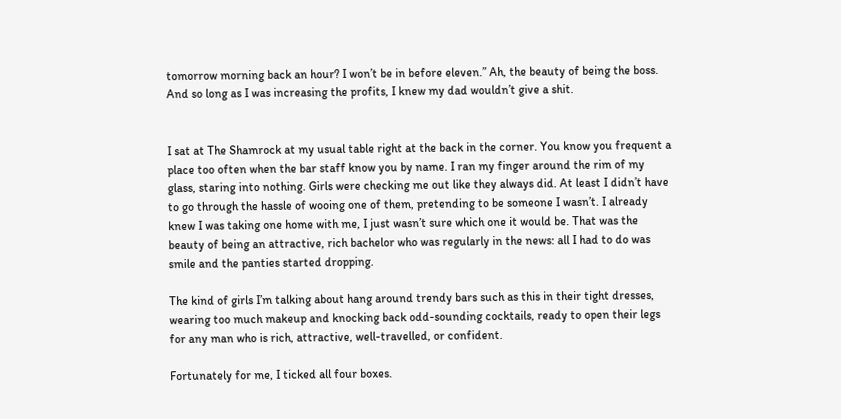tomorrow morning back an hour? I won’t be in before eleven.” Ah, the beauty of being the boss. And so long as I was increasing the profits, I knew my dad wouldn’t give a shit.


I sat at The Shamrock at my usual table right at the back in the corner. You know you frequent a place too often when the bar staff know you by name. I ran my finger around the rim of my glass, staring into nothing. Girls were checking me out like they always did. At least I didn’t have to go through the hassle of wooing one of them, pretending to be someone I wasn’t. I already knew I was taking one home with me, I just wasn’t sure which one it would be. That was the beauty of being an attractive, rich bachelor who was regularly in the news: all I had to do was smile and the panties started dropping.

The kind of girls I’m talking about hang around trendy bars such as this in their tight dresses, wearing too much makeup and knocking back odd-sounding cocktails, ready to open their legs for any man who is rich, attractive, well-travelled, or confident.

Fortunately for me, I ticked all four boxes.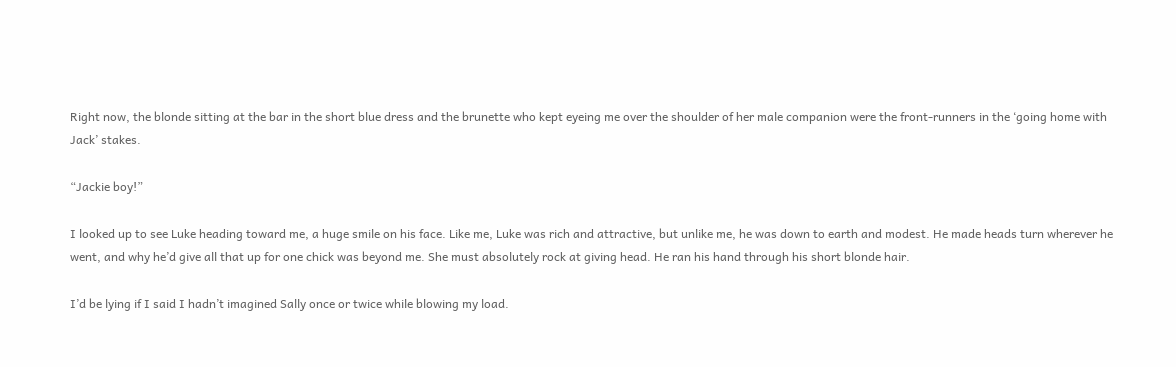Right now, the blonde sitting at the bar in the short blue dress and the brunette who kept eyeing me over the shoulder of her male companion were the front-runners in the ‘going home with Jack’ stakes.

“Jackie boy!”

I looked up to see Luke heading toward me, a huge smile on his face. Like me, Luke was rich and attractive, but unlike me, he was down to earth and modest. He made heads turn wherever he went, and why he’d give all that up for one chick was beyond me. She must absolutely rock at giving head. He ran his hand through his short blonde hair.

I’d be lying if I said I hadn’t imagined Sally once or twice while blowing my load.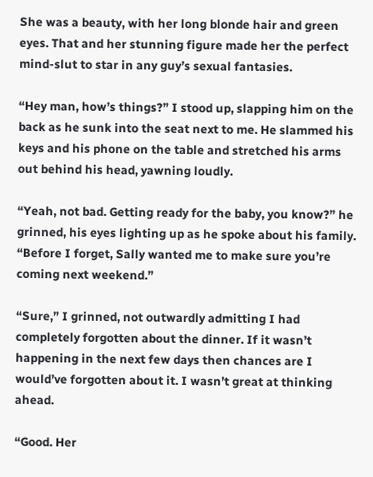She was a beauty, with her long blonde hair and green eyes. That and her stunning figure made her the perfect mind-slut to star in any guy’s sexual fantasies.

“Hey man, how’s things?” I stood up, slapping him on the back as he sunk into the seat next to me. He slammed his keys and his phone on the table and stretched his arms out behind his head, yawning loudly.

“Yeah, not bad. Getting ready for the baby, you know?” he grinned, his eyes lighting up as he spoke about his family. “Before I forget, Sally wanted me to make sure you’re coming next weekend.”

“Sure,” I grinned, not outwardly admitting I had completely forgotten about the dinner. If it wasn’t happening in the next few days then chances are I would’ve forgotten about it. I wasn’t great at thinking ahead.

“Good. Her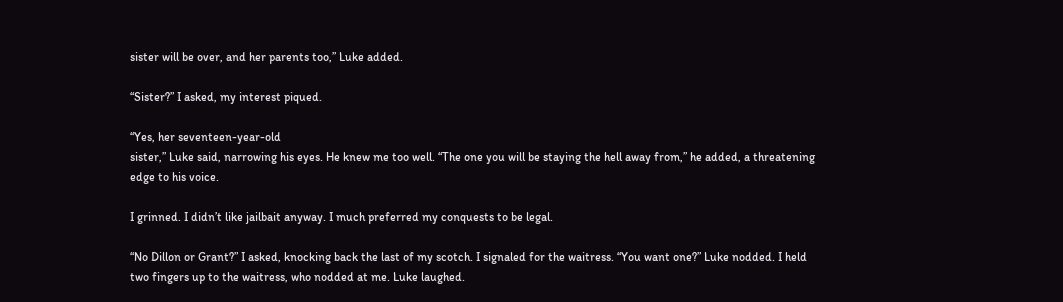sister will be over, and her parents too,” Luke added.

“Sister?” I asked, my interest piqued.

“Yes, her seventeen-year-old
sister,” Luke said, narrowing his eyes. He knew me too well. “The one you will be staying the hell away from,” he added, a threatening edge to his voice.

I grinned. I didn’t like jailbait anyway. I much preferred my conquests to be legal.

“No Dillon or Grant?” I asked, knocking back the last of my scotch. I signaled for the waitress. “You want one?” Luke nodded. I held two fingers up to the waitress, who nodded at me. Luke laughed.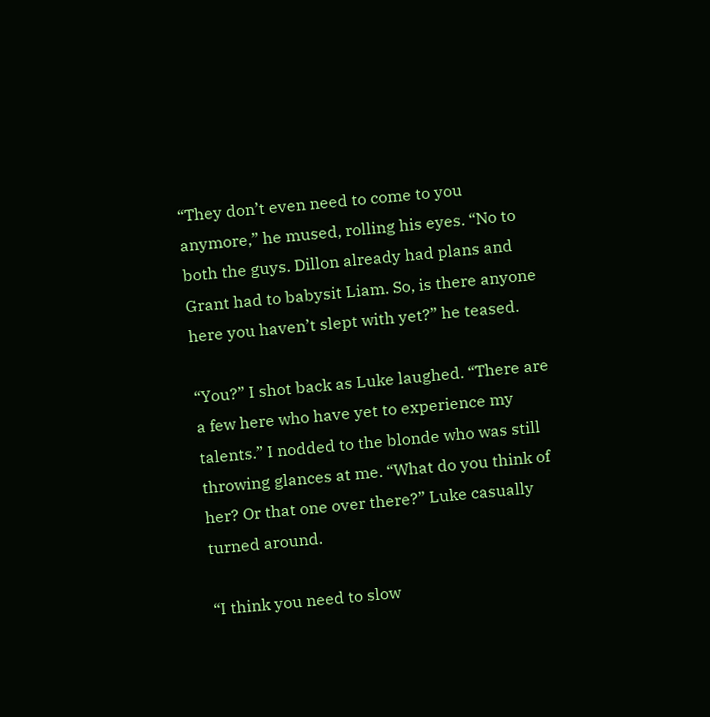“They don’t even need to come to you anymore,” he mused, rolling his eyes. “No to both the guys. Dillon already had plans and Grant had to babysit Liam. So, is there anyone here you haven’t slept with yet?” he teased.

“You?” I shot back as Luke laughed. “There are a few here who have yet to experience my talents.” I nodded to the blonde who was still throwing glances at me. “What do you think of her? Or that one over there?” Luke casually turned around.

“I think you need to slow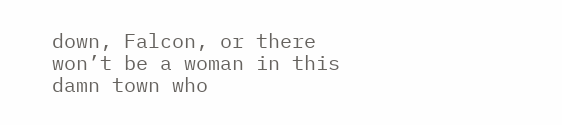down, Falcon, or there won’t be a woman in this damn town who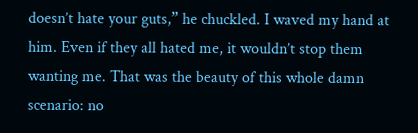doesn’t hate your guts,” he chuckled. I waved my hand at him. Even if they all hated me, it wouldn’t stop them wanting me. That was the beauty of this whole damn scenario: no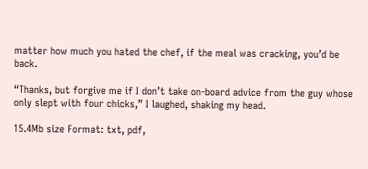matter how much you hated the chef, if the meal was cracking, you’d be back.

“Thanks, but forgive me if I don’t take on-board advice from the guy whose only slept with four chicks,” I laughed, shaking my head.

15.4Mb size Format: txt, pdf,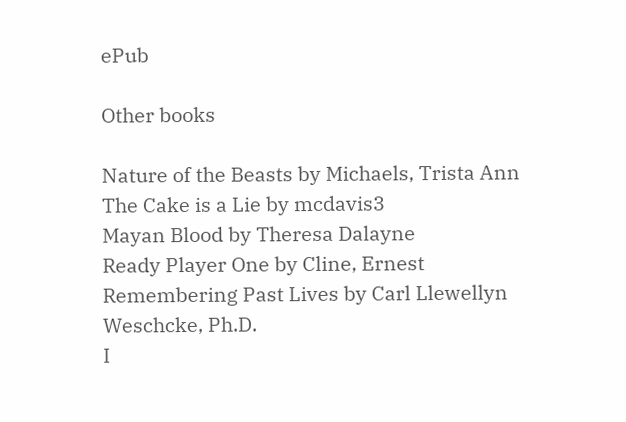ePub

Other books

Nature of the Beasts by Michaels, Trista Ann
The Cake is a Lie by mcdavis3
Mayan Blood by Theresa Dalayne
Ready Player One by Cline, Ernest
Remembering Past Lives by Carl Llewellyn Weschcke, Ph.D.
I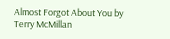Almost Forgot About You by Terry McMillan